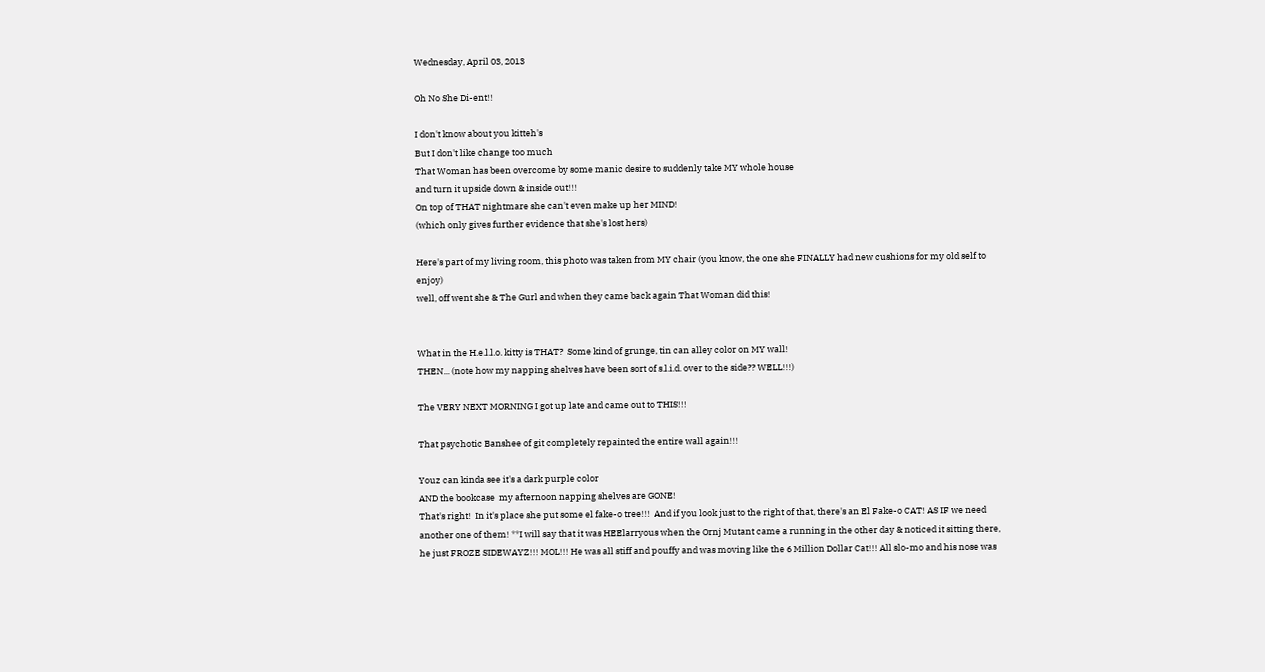Wednesday, April 03, 2013

Oh No She Di-ent!!

I don't know about you kitteh's
But I don't like change too much
That Woman has been overcome by some manic desire to suddenly take MY whole house
and turn it upside down & inside out!!!
On top of THAT nightmare she can't even make up her MIND!
(which only gives further evidence that she's lost hers)

Here's part of my living room, this photo was taken from MY chair (you know, the one she FINALLY had new cushions for my old self to enjoy)
well, off went she & The Gurl and when they came back again That Woman did this!


What in the H.e.l.l.o. kitty is THAT?  Some kind of grunge, tin can alley color on MY wall!
THEN... (note how my napping shelves have been sort of s.l.i.d. over to the side?? WELL!!!)

The VERY NEXT MORNING I got up late and came out to THIS!!!

That psychotic Banshee of git completely repainted the entire wall again!!!

Youz can kinda see it's a dark purple color
AND the bookcase  my afternoon napping shelves are GONE!
That's right!  In it's place she put some el fake-o tree!!!  And if you look just to the right of that, there's an El Fake-o CAT! AS IF we need another one of them! **I will say that it was HEElarryous when the Ornj Mutant came a running in the other day & noticed it sitting there, he just FROZE SIDEWAYZ!!! MOL!!! He was all stiff and pouffy and was moving like the 6 Million Dollar Cat!!! All slo-mo and his nose was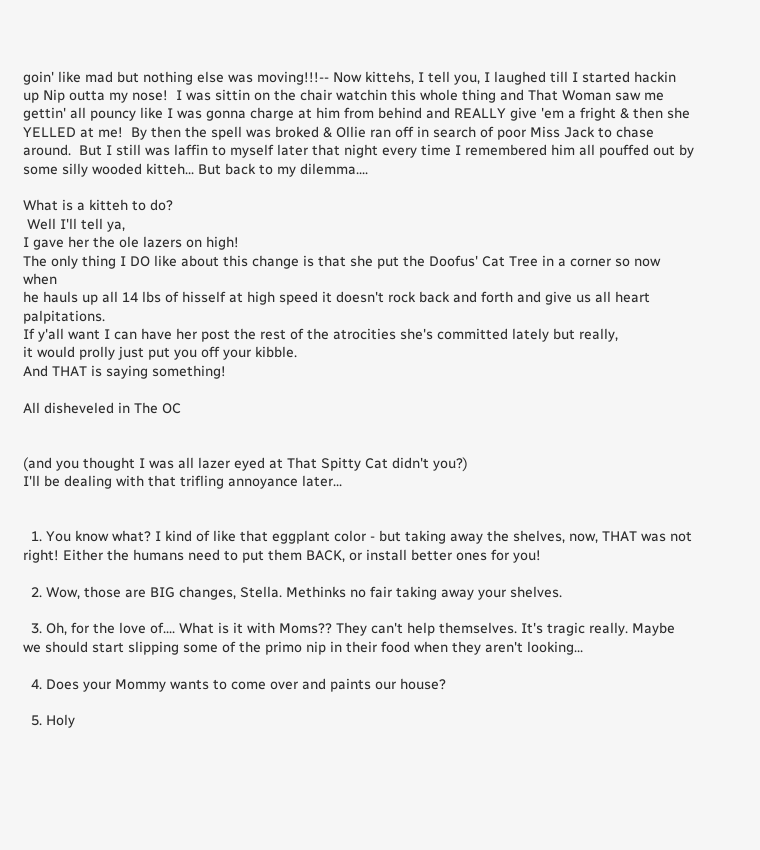goin' like mad but nothing else was moving!!!-- Now kittehs, I tell you, I laughed till I started hackin up Nip outta my nose!  I was sittin on the chair watchin this whole thing and That Woman saw me gettin' all pouncy like I was gonna charge at him from behind and REALLY give 'em a fright & then she YELLED at me!  By then the spell was broked & Ollie ran off in search of poor Miss Jack to chase around.  But I still was laffin to myself later that night every time I remembered him all pouffed out by some silly wooded kitteh... But back to my dilemma....

What is a kitteh to do?
 Well I'll tell ya,
I gave her the ole lazers on high!
The only thing I DO like about this change is that she put the Doofus' Cat Tree in a corner so now when
he hauls up all 14 lbs of hisself at high speed it doesn't rock back and forth and give us all heart palpitations.
If y'all want I can have her post the rest of the atrocities she's committed lately but really,
it would prolly just put you off your kibble.
And THAT is saying something!

All disheveled in The OC


(and you thought I was all lazer eyed at That Spitty Cat didn't you?)
I'll be dealing with that trifling annoyance later...


  1. You know what? I kind of like that eggplant color - but taking away the shelves, now, THAT was not right! Either the humans need to put them BACK, or install better ones for you!

  2. Wow, those are BIG changes, Stella. Methinks no fair taking away your shelves.

  3. Oh, for the love of.... What is it with Moms?? They can't help themselves. It's tragic really. Maybe we should start slipping some of the primo nip in their food when they aren't looking...

  4. Does your Mommy wants to come over and paints our house?

  5. Holy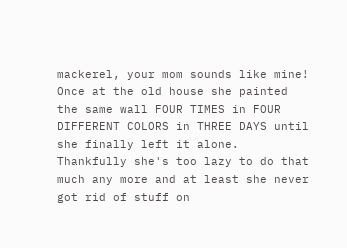mackerel, your mom sounds like mine! Once at the old house she painted the same wall FOUR TIMES in FOUR DIFFERENT COLORS in THREE DAYS until she finally left it alone. Thankfully she's too lazy to do that much any more and at least she never got rid of stuff on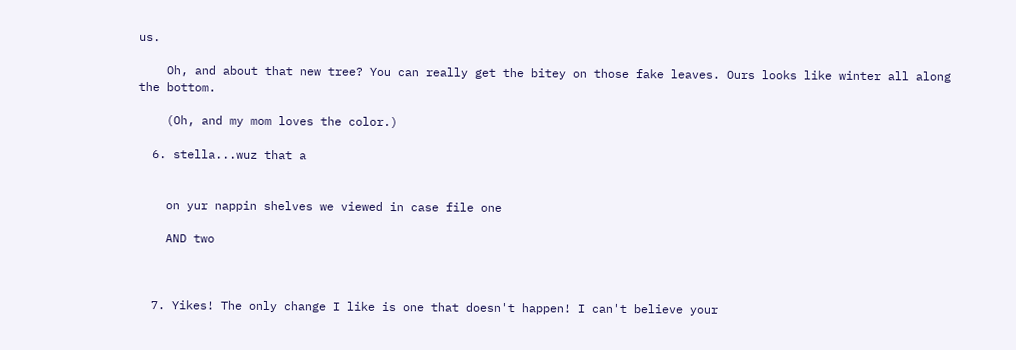us.

    Oh, and about that new tree? You can really get the bitey on those fake leaves. Ours looks like winter all along the bottom.

    (Oh, and my mom loves the color.)

  6. stella...wuz that a


    on yur nappin shelves we viewed in case file one

    AND two



  7. Yikes! The only change I like is one that doesn't happen! I can't believe your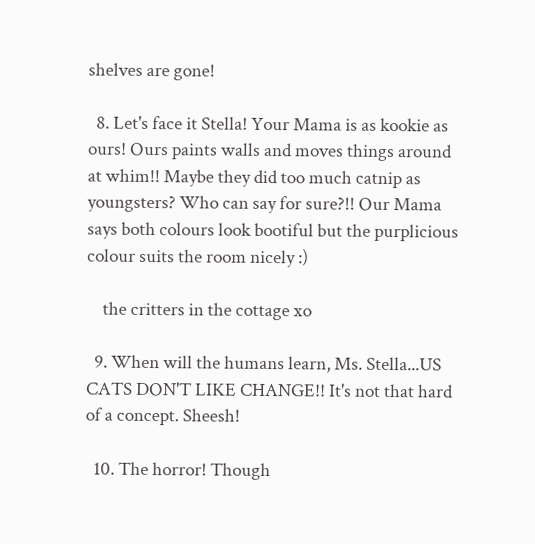shelves are gone!

  8. Let's face it Stella! Your Mama is as kookie as ours! Ours paints walls and moves things around at whim!! Maybe they did too much catnip as youngsters? Who can say for sure?!! Our Mama says both colours look bootiful but the purplicious colour suits the room nicely :)

    the critters in the cottage xo

  9. When will the humans learn, Ms. Stella...US CATS DON'T LIKE CHANGE!! It's not that hard of a concept. Sheesh!

  10. The horror! Though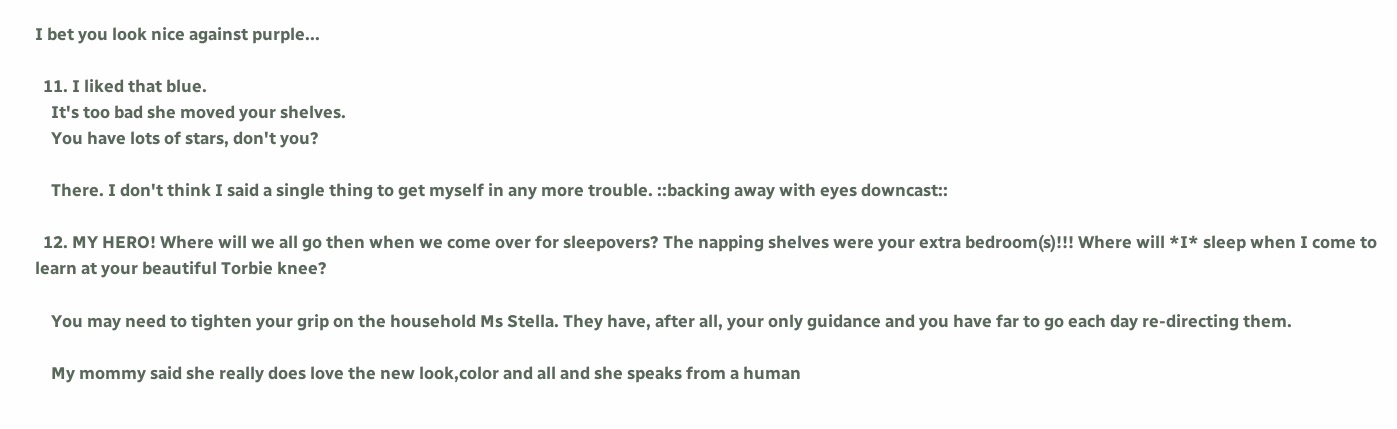I bet you look nice against purple...

  11. I liked that blue.
    It's too bad she moved your shelves.
    You have lots of stars, don't you?

    There. I don't think I said a single thing to get myself in any more trouble. ::backing away with eyes downcast::

  12. MY HERO! Where will we all go then when we come over for sleepovers? The napping shelves were your extra bedroom(s)!!! Where will *I* sleep when I come to learn at your beautiful Torbie knee?

    You may need to tighten your grip on the household Ms Stella. They have, after all, your only guidance and you have far to go each day re-directing them.

    My mommy said she really does love the new look,color and all and she speaks from a human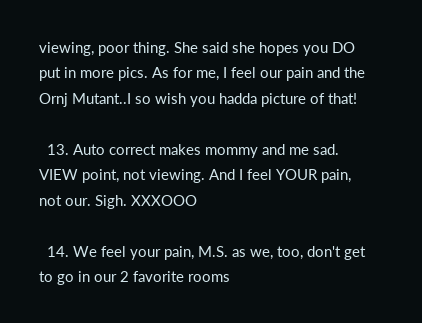viewing, poor thing. She said she hopes you DO put in more pics. As for me, I feel our pain and the Ornj Mutant..I so wish you hadda picture of that!

  13. Auto correct makes mommy and me sad. VIEW point, not viewing. And I feel YOUR pain, not our. Sigh. XXXOOO

  14. We feel your pain, M.S. as we, too, don't get to go in our 2 favorite rooms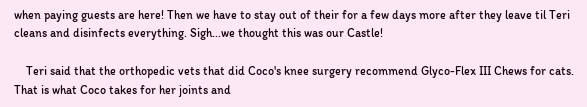when paying guests are here! Then we have to stay out of their for a few days more after they leave til Teri cleans and disinfects everything. Sigh...we thought this was our Castle!

    Teri said that the orthopedic vets that did Coco's knee surgery recommend Glyco-Flex III Chews for cats. That is what Coco takes for her joints and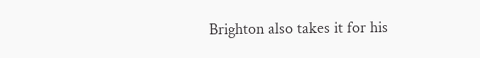Brighton also takes it for his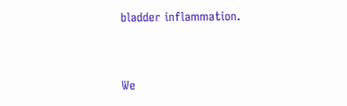bladder inflammation.


We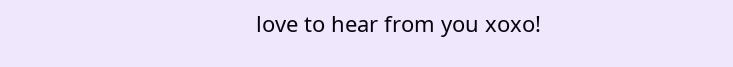love to hear from you xoxo!